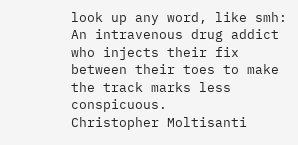look up any word, like smh:
An intravenous drug addict who injects their fix between their toes to make the track marks less conspicuous.
Christopher Moltisanti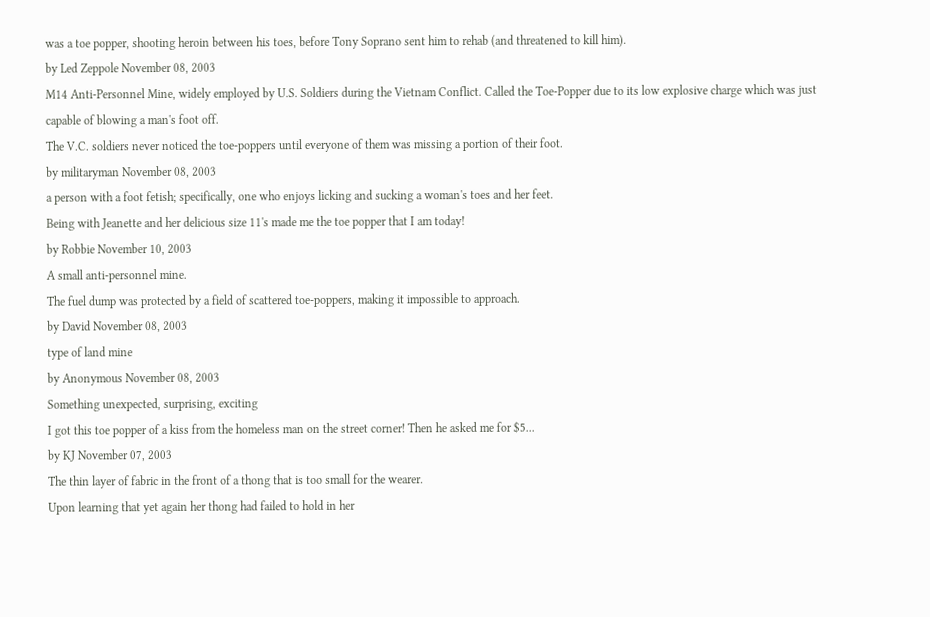was a toe popper, shooting heroin between his toes, before Tony Soprano sent him to rehab (and threatened to kill him).
by Led Zeppole November 08, 2003
M14 Anti-Personnel Mine, widely employed by U.S. Soldiers during the Vietnam Conflict. Called the Toe-Popper due to its low explosive charge which was just capable of blowing a man's foot off.
The V.C. soldiers never noticed the toe-poppers until everyone of them was missing a portion of their foot.
by militaryman November 08, 2003
a person with a foot fetish; specifically, one who enjoys licking and sucking a woman's toes and her feet.
Being with Jeanette and her delicious size 11's made me the toe popper that I am today!
by Robbie November 10, 2003
A small anti-personnel mine.
The fuel dump was protected by a field of scattered toe-poppers, making it impossible to approach.
by David November 08, 2003
type of land mine
by Anonymous November 08, 2003
Something unexpected, surprising, exciting
I got this toe popper of a kiss from the homeless man on the street corner! Then he asked me for $5...
by KJ November 07, 2003
The thin layer of fabric in the front of a thong that is too small for the wearer.
Upon learning that yet again her thong had failed to hold in her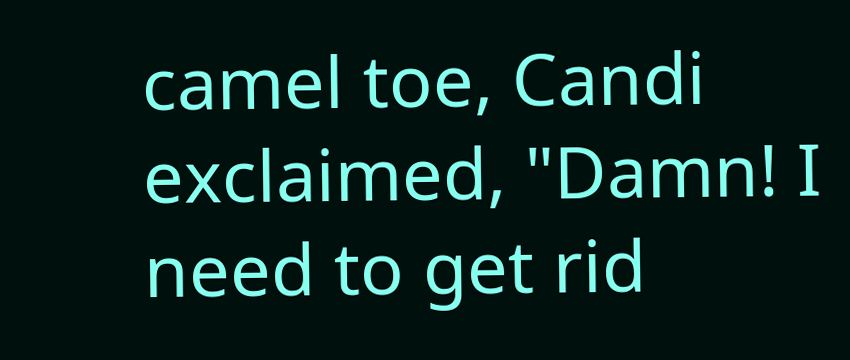camel toe, Candi exclaimed, "Damn! I need to get rid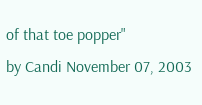of that toe popper"
by Candi November 07, 2003